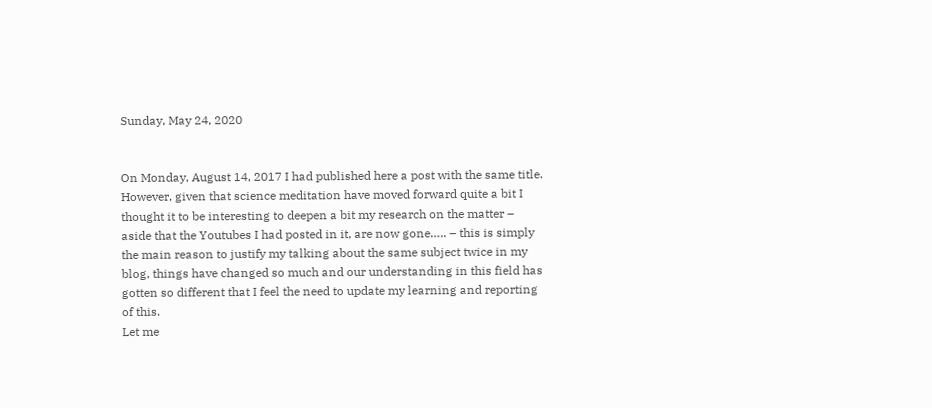Sunday, May 24, 2020


On Monday, August 14, 2017 I had published here a post with the same title. However, given that science meditation have moved forward quite a bit I thought it to be interesting to deepen a bit my research on the matter – aside that the Youtubes I had posted in it, are now gone….. – this is simply the main reason to justify my talking about the same subject twice in my blog, things have changed so much and our understanding in this field has gotten so different that I feel the need to update my learning and reporting of this.
Let me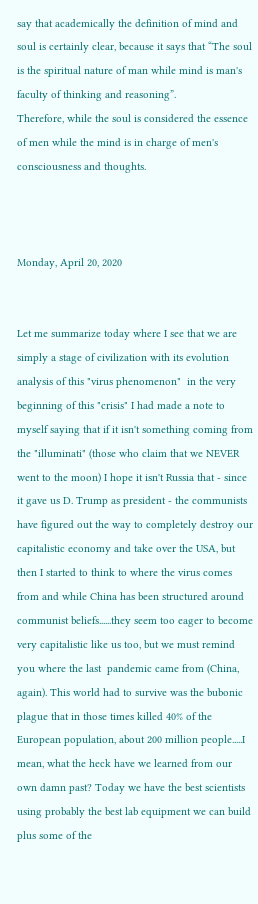say that academically the definition of mind and soul is certainly clear, because it says that “The soul is the spiritual nature of man while mind is man's faculty of thinking and reasoning”.
Therefore, while the soul is considered the essence of men while the mind is in charge of men's consciousness and thoughts.



Monday, April 20, 2020


Let me summarize today where I see that we are simply a stage of civilization with its evolution analysis of this "virus phenomenon"  in the very beginning of this "crisis" I had made a note to myself saying that if it isn't something coming from the "illuminati" (those who claim that we NEVER went to the moon) I hope it isn't Russia that - since it gave us D. Trump as president - the communists have figured out the way to completely destroy our capitalistic economy and take over the USA, but then I started to think to where the virus comes from and while China has been structured around communist beliefs......they seem too eager to become very capitalistic like us too, but we must remind you where the last  pandemic came from (China, again). This world had to survive was the bubonic plague that in those times killed 40% of the European population, about 200 million people.....I mean, what the heck have we learned from our own damn past? Today we have the best scientists using probably the best lab equipment we can build plus some of the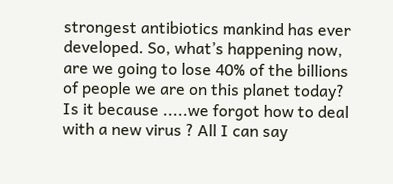strongest antibiotics mankind has ever developed. So, what’s happening now, are we going to lose 40% of the billions of people we are on this planet today? Is it because .....we forgot how to deal with a new virus ? All I can say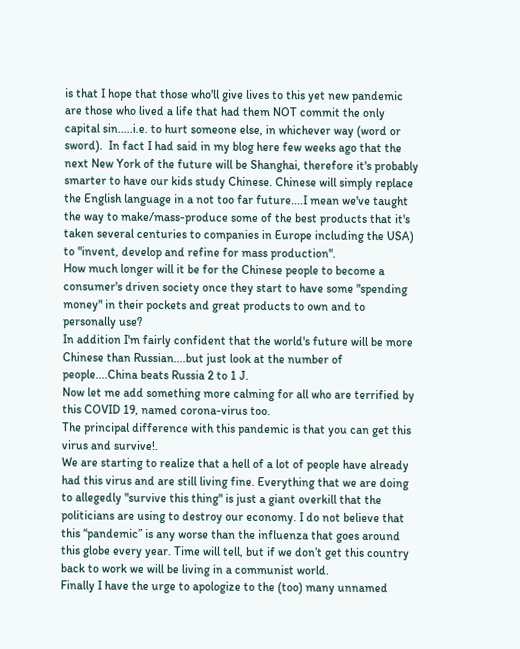is that I hope that those who'll give lives to this yet new pandemic are those who lived a life that had them NOT commit the only capital sin.....i.e. to hurt someone else, in whichever way (word or sword).  In fact I had said in my blog here few weeks ago that the next New York of the future will be Shanghai, therefore it's probably smarter to have our kids study Chinese. Chinese will simply replace the English language in a not too far future....I mean we've taught the way to make/mass-produce some of the best products that it's taken several centuries to companies in Europe including the USA) to "invent, develop and refine for mass production".
How much longer will it be for the Chinese people to become a consumer's driven society once they start to have some "spending money" in their pockets and great products to own and to personally use?
In addition I'm fairly confident that the world's future will be more Chinese than Russian....but just look at the number of people....China beats Russia 2 to 1 J.
Now let me add something more calming for all who are terrified by this COVID 19, named corona-virus too.
The principal difference with this pandemic is that you can get this virus and survive!.
We are starting to realize that a hell of a lot of people have already had this virus and are still living fine. Everything that we are doing to allegedly "survive this thing" is just a giant overkill that the politicians are using to destroy our economy. I do not believe that this “pandemic” is any worse than the influenza that goes around this globe every year. Time will tell, but if we don’t get this country back to work we will be living in a communist world.
Finally I have the urge to apologize to the (too) many unnamed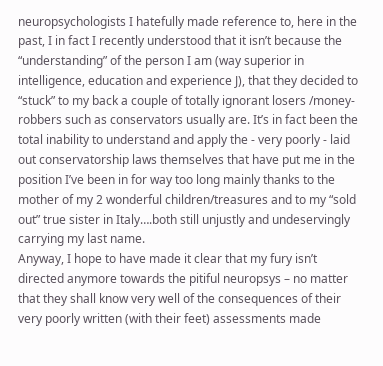neuropsychologists I hatefully made reference to, here in the past, I in fact I recently understood that it isn’t because the “understanding” of the person I am (way superior in intelligence, education and experience J), that they decided to “stuck” to my back a couple of totally ignorant losers /money-robbers such as conservators usually are. It’s in fact been the total inability to understand and apply the - very poorly - laid out conservatorship laws themselves that have put me in the position I’ve been in for way too long mainly thanks to the mother of my 2 wonderful children/treasures and to my “sold out” true sister in Italy….both still unjustly and undeservingly carrying my last name.
Anyway, I hope to have made it clear that my fury isn’t directed anymore towards the pitiful neuropsys – no matter that they shall know very well of the consequences of their very poorly written (with their feet) assessments made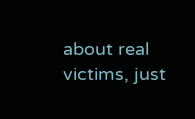about real victims, just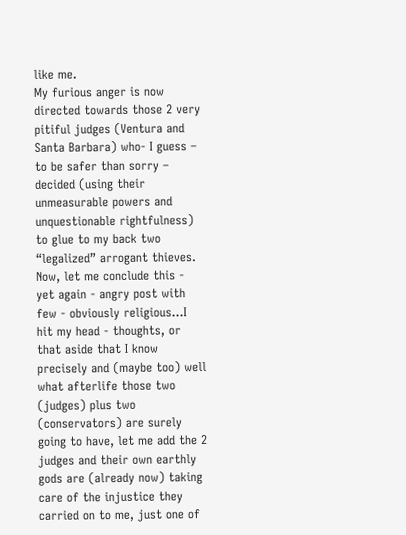like me.
My furious anger is now directed towards those 2 very pitiful judges (Ventura and Santa Barbara) who- I guess – to be safer than sorry – decided (using their unmeasurable powers and unquestionable rightfulness) to glue to my back two “legalized” arrogant thieves.
Now, let me conclude this - yet again - angry post with few - obviously religious...I hit my head - thoughts, or that aside that I know precisely and (maybe too) well what afterlife those two (judges) plus two (conservators) are surely going to have, let me add the 2 judges and their own earthly gods are (already now) taking care of the injustice they carried on to me, just one of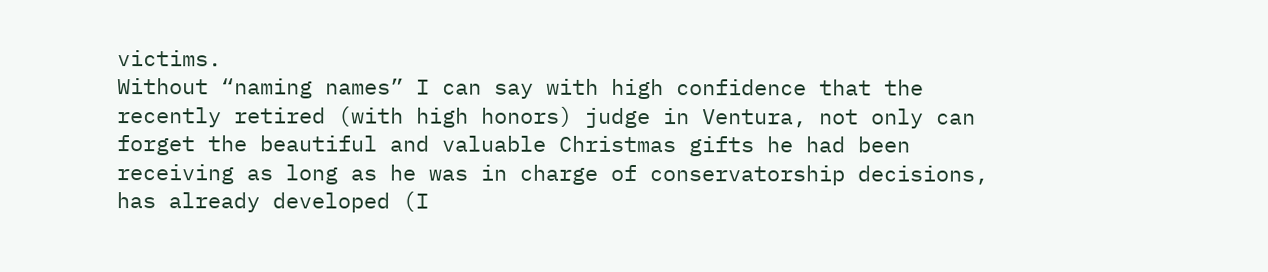victims.
Without “naming names” I can say with high confidence that the recently retired (with high honors) judge in Ventura, not only can forget the beautiful and valuable Christmas gifts he had been receiving as long as he was in charge of conservatorship decisions, has already developed (I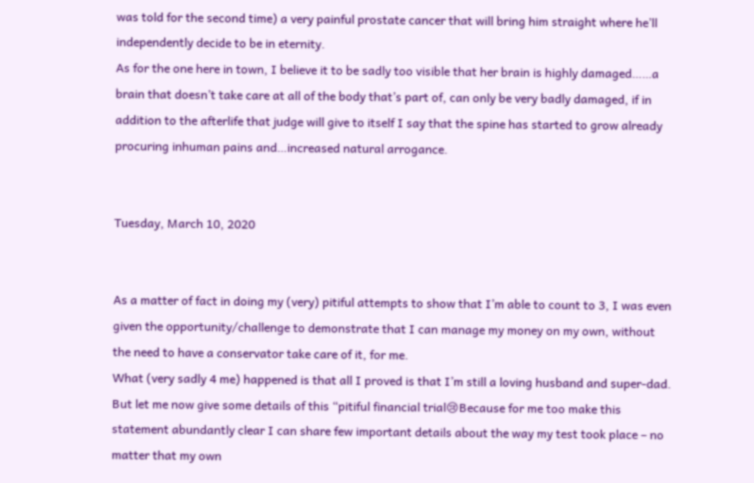was told for the second time) a very painful prostate cancer that will bring him straight where he’ll independently decide to be in eternity.
As for the one here in town, I believe it to be sadly too visible that her brain is highly damaged……a brain that doesn’t take care at all of the body that’s part of, can only be very badly damaged, if in addition to the afterlife that judge will give to itself I say that the spine has started to grow already procuring inhuman pains and…increased natural arrogance.


Tuesday, March 10, 2020


As a matter of fact in doing my (very) pitiful attempts to show that I’m able to count to 3, I was even given the opportunity/challenge to demonstrate that I can manage my money on my own, without the need to have a conservator take care of it, for me.
What (very sadly 4 me) happened is that all I proved is that I’m still a loving husband and super-dad.
But let me now give some details of this “pitiful financial trial😢Because for me too make this statement abundantly clear I can share few important details about the way my test took place – no matter that my own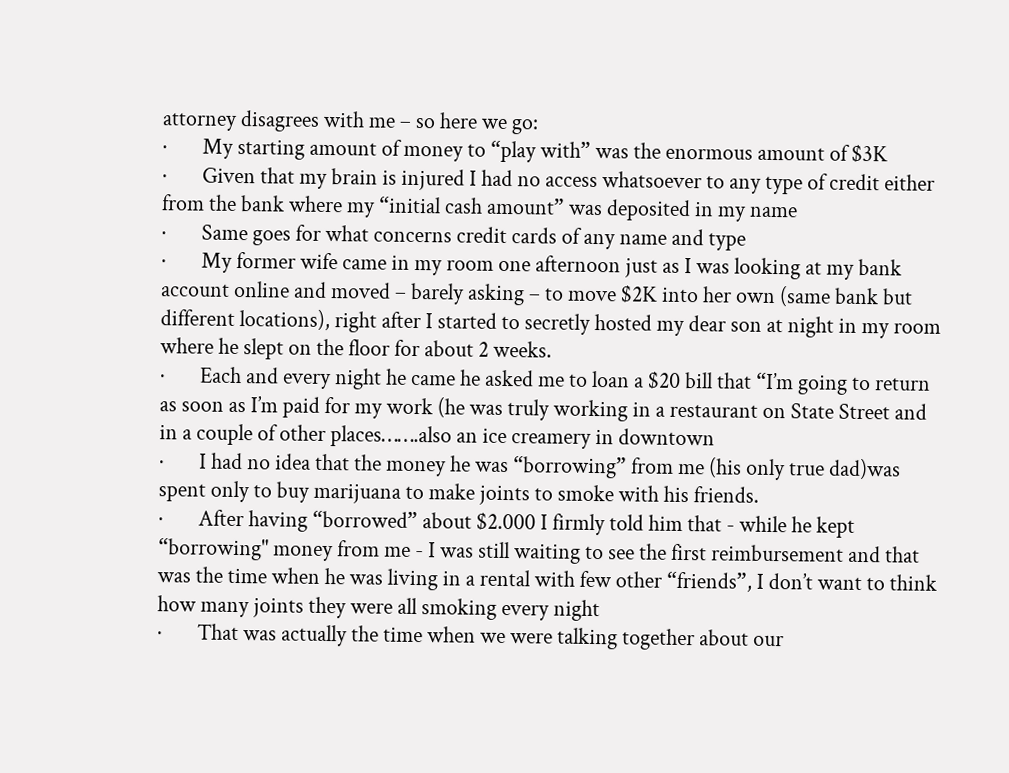attorney disagrees with me – so here we go:
·       My starting amount of money to “play with” was the enormous amount of $3K
·       Given that my brain is injured I had no access whatsoever to any type of credit either from the bank where my “initial cash amount” was deposited in my name
·       Same goes for what concerns credit cards of any name and type
·       My former wife came in my room one afternoon just as I was looking at my bank account online and moved – barely asking – to move $2K into her own (same bank but different locations), right after I started to secretly hosted my dear son at night in my room where he slept on the floor for about 2 weeks.
·       Each and every night he came he asked me to loan a $20 bill that “I’m going to return as soon as I’m paid for my work (he was truly working in a restaurant on State Street and in a couple of other places…….also an ice creamery in downtown
·       I had no idea that the money he was “borrowing” from me (his only true dad)was spent only to buy marijuana to make joints to smoke with his friends.
·       After having “borrowed” about $2.000 I firmly told him that - while he kept “borrowing" money from me - I was still waiting to see the first reimbursement and that was the time when he was living in a rental with few other “friends”, I don’t want to think how many joints they were all smoking every night
·       That was actually the time when we were talking together about our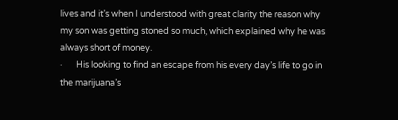lives and it’s when I understood with great clarity the reason why my son was getting stoned so much, which explained why he was always short of money.
·       His looking to find an escape from his every day’s life to go in the marijuana’s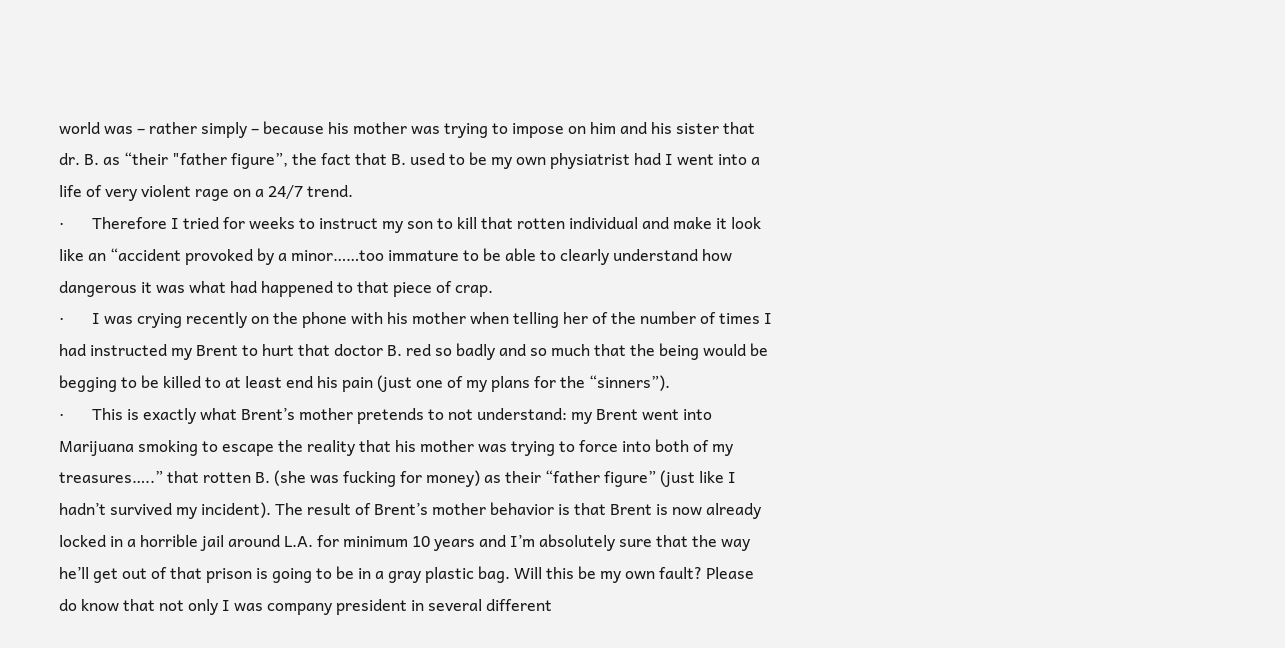world was – rather simply – because his mother was trying to impose on him and his sister that dr. B. as “their "father figure”, the fact that B. used to be my own physiatrist had I went into a life of very violent rage on a 24/7 trend.
·       Therefore I tried for weeks to instruct my son to kill that rotten individual and make it look like an “accident provoked by a minor……too immature to be able to clearly understand how dangerous it was what had happened to that piece of crap.
·       I was crying recently on the phone with his mother when telling her of the number of times I had instructed my Brent to hurt that doctor B. red so badly and so much that the being would be begging to be killed to at least end his pain (just one of my plans for the “sinners”).
·       This is exactly what Brent’s mother pretends to not understand: my Brent went into Marijuana smoking to escape the reality that his mother was trying to force into both of my treasures…..” that rotten B. (she was fucking for money) as their “father figure” (just like I hadn’t survived my incident). The result of Brent’s mother behavior is that Brent is now already locked in a horrible jail around L.A. for minimum 10 years and I’m absolutely sure that the way he’ll get out of that prison is going to be in a gray plastic bag. Will this be my own fault? Please do know that not only I was company president in several different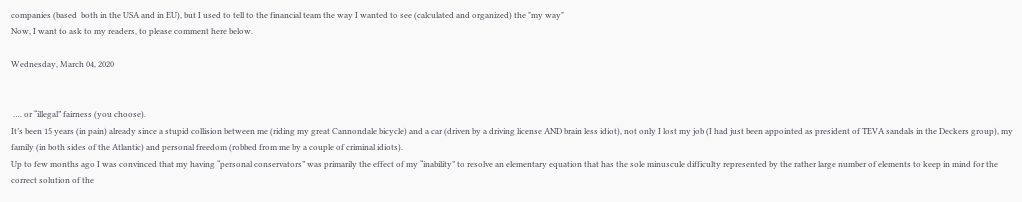companies (based  both in the USA and in EU), but I used to tell to the financial team the way I wanted to see (calculated and organized) the "my way"
Now, I want to ask to my readers, to please comment here below.

Wednesday, March 04, 2020


 …. or “illegal” fairness (you choose).
It’s been 15 years (in pain) already since a stupid collision between me (riding my great Cannondale bicycle) and a car (driven by a driving license AND brain less idiot), not only I lost my job (I had just been appointed as president of TEVA sandals in the Deckers group), my family (in both sides of the Atlantic) and personal freedom (robbed from me by a couple of criminal idiots).
Up to few months ago I was convinced that my having “personal conservators” was primarily the effect of my “inability” to resolve an elementary equation that has the sole minuscule difficulty represented by the rather large number of elements to keep in mind for the correct solution of the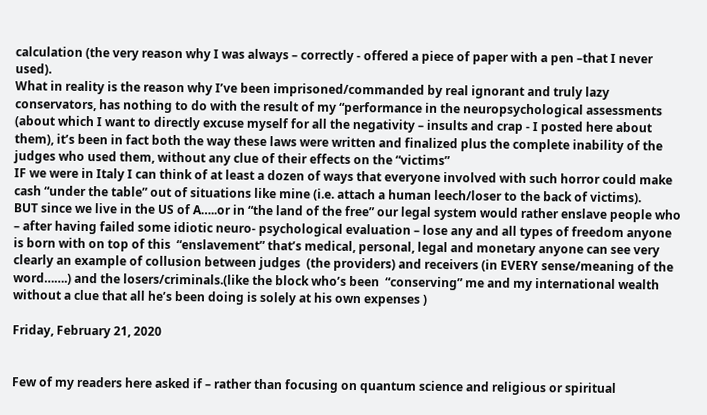calculation (the very reason why I was always – correctly - offered a piece of paper with a pen –that I never used).
What in reality is the reason why I’ve been imprisoned/commanded by real ignorant and truly lazy conservators, has nothing to do with the result of my “performance in the neuropsychological assessments (about which I want to directly excuse myself for all the negativity – insults and crap - I posted here about them), it’s been in fact both the way these laws were written and finalized plus the complete inability of the judges who used them, without any clue of their effects on the “victims”
IF we were in Italy I can think of at least a dozen of ways that everyone involved with such horror could make cash “under the table” out of situations like mine (i.e. attach a human leech/loser to the back of victims).
BUT since we live in the US of A…..or in “the land of the free” our legal system would rather enslave people who – after having failed some idiotic neuro- psychological evaluation – lose any and all types of freedom anyone is born with on top of this  “enslavement” that’s medical, personal, legal and monetary anyone can see very clearly an example of collusion between judges  (the providers) and receivers (in EVERY sense/meaning of the word…….) and the losers/criminals.(like the block who’s been  “conserving” me and my international wealth without a clue that all he’s been doing is solely at his own expenses )

Friday, February 21, 2020


Few of my readers here asked if – rather than focusing on quantum science and religious or spiritual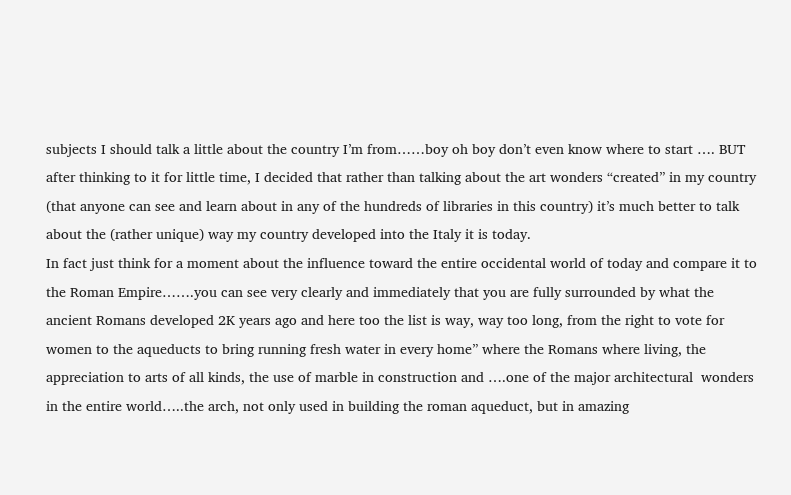subjects I should talk a little about the country I’m from……boy oh boy don’t even know where to start …. BUT after thinking to it for little time, I decided that rather than talking about the art wonders “created” in my country (that anyone can see and learn about in any of the hundreds of libraries in this country) it’s much better to talk about the (rather unique) way my country developed into the Italy it is today.
In fact just think for a moment about the influence toward the entire occidental world of today and compare it to the Roman Empire…….you can see very clearly and immediately that you are fully surrounded by what the ancient Romans developed 2K years ago and here too the list is way, way too long, from the right to vote for women to the aqueducts to bring running fresh water in every home” where the Romans where living, the appreciation to arts of all kinds, the use of marble in construction and ….one of the major architectural  wonders in the entire world…..the arch, not only used in building the roman aqueduct, but in amazing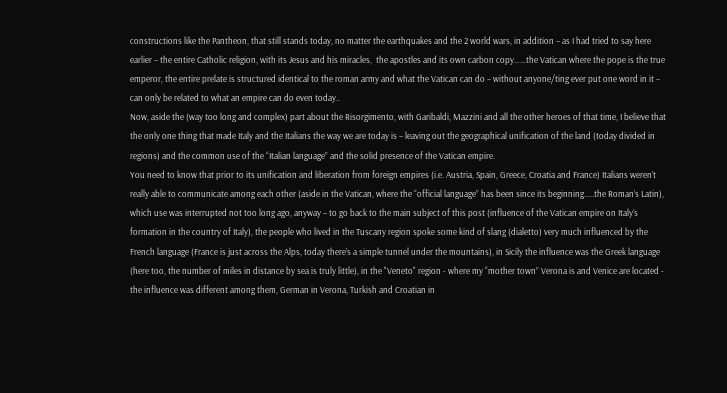constructions like the Pantheon, that still stands today, no matter the earthquakes and the 2 world wars, in addition – as I had tried to say here earlier – the entire Catholic religion, with its Jesus and his miracles,  the apostles and its own carbon copy……the Vatican where the pope is the true emperor, the entire prelate is structured identical to the roman army and what the Vatican can do – without anyone/ting ever put one word in it – can only be related to what an empire can do even today..
Now, aside the (way too long and complex) part about the Risorgimento, with Garibaldi, Mazzini and all the other heroes of that time, I believe that the only one thing that made Italy and the Italians the way we are today is – leaving out the geographical unification of the land (today divided in regions) and the common use of the “Italian language” and the solid presence of the Vatican empire.
You need to know that prior to its unification and liberation from foreign empires (i.e. Austria, Spain, Greece, Croatia and France) Italians weren’t really able to communicate among each other (aside in the Vatican, where the “official language” has been since its beginning…..the Roman’s Latin), which use was interrupted not too long ago, anyway – to go back to the main subject of this post (influence of the Vatican empire on Italy’s formation in the country of Italy), the people who lived in the Tuscany region spoke some kind of slang (dialetto) very much influenced by the French language (France is just across the Alps, today there’s a simple tunnel under the mountains), in Sicily the influence was the Greek language (here too, the number of miles in distance by sea is truly little), in the "Veneto" region - where my “mother town” Verona is and Venice are located - the influence was different among them, German in Verona, Turkish and Croatian in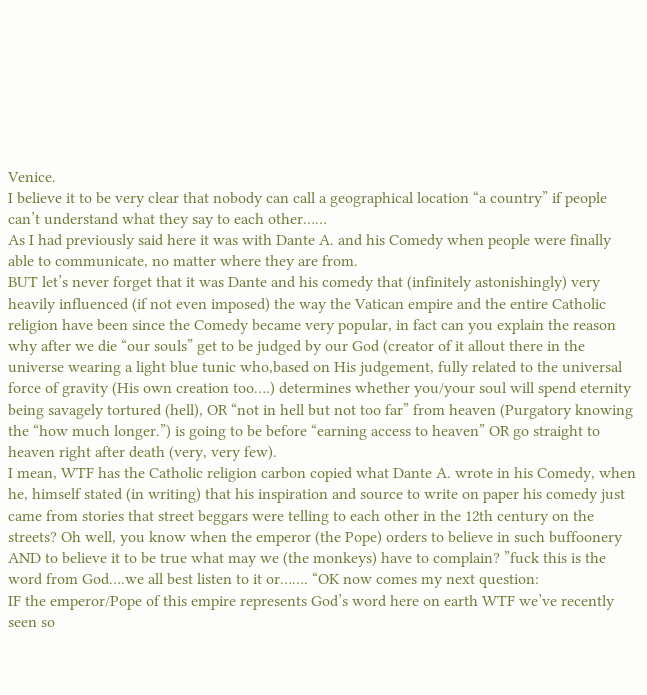Venice.
I believe it to be very clear that nobody can call a geographical location “a country” if people can’t understand what they say to each other……
As I had previously said here it was with Dante A. and his Comedy when people were finally able to communicate, no matter where they are from.
BUT let’s never forget that it was Dante and his comedy that (infinitely astonishingly) very heavily influenced (if not even imposed) the way the Vatican empire and the entire Catholic religion have been since the Comedy became very popular, in fact can you explain the reason why after we die “our souls” get to be judged by our God (creator of it allout there in the universe wearing a light blue tunic who,based on His judgement, fully related to the universal force of gravity (His own creation too….) determines whether you/your soul will spend eternity being savagely tortured (hell), OR “not in hell but not too far” from heaven (Purgatory knowing the “how much longer.”) is going to be before “earning access to heaven” OR go straight to heaven right after death (very, very few).
I mean, WTF has the Catholic religion carbon copied what Dante A. wrote in his Comedy, when he, himself stated (in writing) that his inspiration and source to write on paper his comedy just came from stories that street beggars were telling to each other in the 12th century on the streets? Oh well, you know when the emperor (the Pope) orders to believe in such buffoonery AND to believe it to be true what may we (the monkeys) have to complain? ”fuck this is the word from God….we all best listen to it or……. “OK now comes my next question:
IF the emperor/Pope of this empire represents God’s word here on earth WTF we’ve recently seen so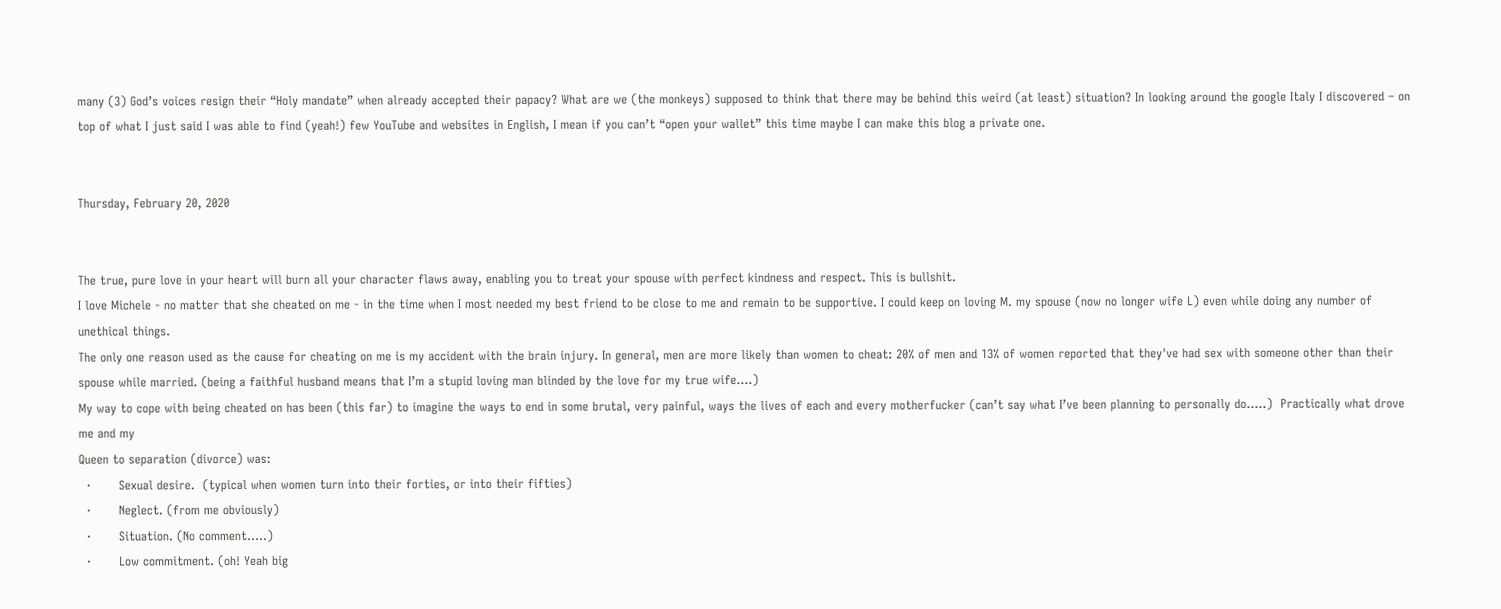many (3) God’s voices resign their “Holy mandate” when already accepted their papacy? What are we (the monkeys) supposed to think that there may be behind this weird (at least) situation? In looking around the google Italy I discovered – on top of what I just said I was able to find (yeah!) few YouTube and websites in English, I mean if you can’t “open your wallet” this time maybe I can make this blog a private one.


Thursday, February 20, 2020


The true, pure love in your heart will burn all your character flaws away, enabling you to treat your spouse with perfect kindness and respect. This is bullshit.
I love Michele - no matter that she cheated on me - in the time when I most needed my best friend to be close to me and remain to be supportive. I could keep on loving M. my spouse (now no longer wife L) even while doing any number of unethical things.
The only one reason used as the cause for cheating on me is my accident with the brain injury. In general, men are more likely than women to cheat: 20% of men and 13% of women reported that they've had sex with someone other than their spouse while married. (being a faithful husband means that I’m a stupid loving man blinded by the love for my true wife….)
My way to cope with being cheated on has been (this far) to imagine the ways to end in some brutal, very painful, ways the lives of each and every motherfucker (can’t say what I’ve been planning to personally do…..)  Practically what drove me and my
Queen to separation (divorce) was:
  ·       Sexual desire.  (typical when women turn into their forties, or into their fifties)
  ·       Neglect. (from me obviously)
  ·       Situation. (No comment…..)
  ·       Low commitment. (oh! Yeah big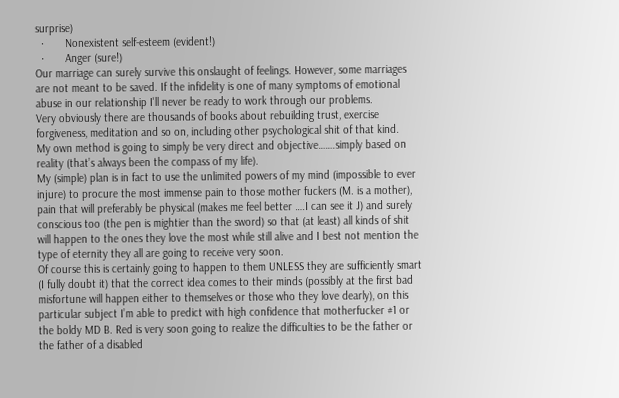surprise)
  ·       Nonexistent self-esteem (evident!)
  ·       Anger (sure!)
Our marriage can surely survive this onslaught of feelings. However, some marriages are not meant to be saved. If the infidelity is one of many symptoms of emotional abuse in our relationship I'll never be ready to work through our problems.
Very obviously there are thousands of books about rebuilding trust, exercise forgiveness, meditation and so on, including other psychological shit of that kind.
My own method is going to simply be very direct and objective…….simply based on reality (that’s always been the compass of my life).
My (simple) plan is in fact to use the unlimited powers of my mind (impossible to ever injure) to procure the most immense pain to those mother fuckers (M. is a mother), pain that will preferably be physical (makes me feel better ….I can see it J) and surely conscious too (the pen is mightier than the sword) so that (at least) all kinds of shit will happen to the ones they love the most while still alive and I best not mention the type of eternity they all are going to receive very soon.
Of course this is certainly going to happen to them UNLESS they are sufficiently smart (I fully doubt it) that the correct idea comes to their minds (possibly at the first bad misfortune will happen either to themselves or those who they love dearly), on this particular subject I’m able to predict with high confidence that motherfucker #1 or the boldy MD B. Red is very soon going to realize the difficulties to be the father or the father of a disabled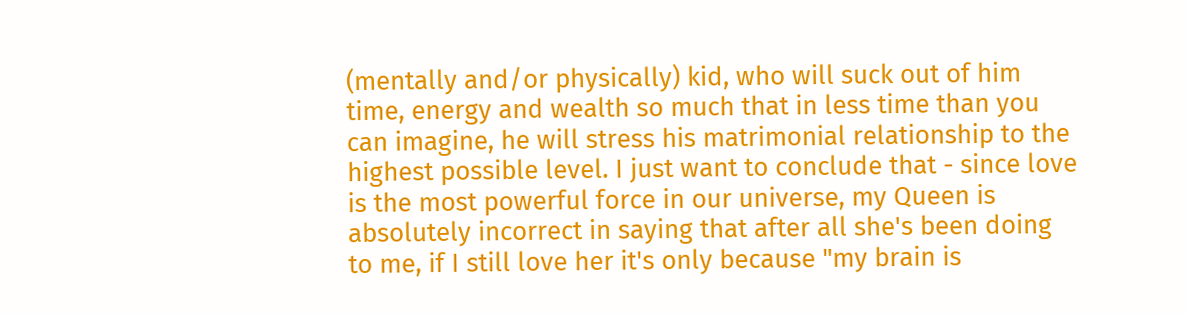(mentally and/or physically) kid, who will suck out of him time, energy and wealth so much that in less time than you can imagine, he will stress his matrimonial relationship to the highest possible level. I just want to conclude that - since love is the most powerful force in our universe, my Queen is absolutely incorrect in saying that after all she's been doing to me, if I still love her it's only because "my brain is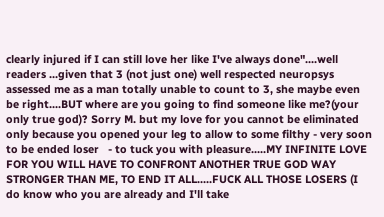clearly injured if I can still love her like I've always done"....well readers ...given that 3 (not just one) well respected neuropsys assessed me as a man totally unable to count to 3, she maybe even be right....BUT where are you going to find someone like me?(your only true god)? Sorry M. but my love for you cannot be eliminated only because you opened your leg to allow to some filthy - very soon to be ended loser   - to tuck you with pleasure.....MY INFINITE LOVE FOR YOU WILL HAVE TO CONFRONT ANOTHER TRUE GOD WAY STRONGER THAN ME, TO END IT ALL.....FUCK ALL THOSE LOSERS (I do know who you are already and I'll take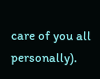care of you all personally).